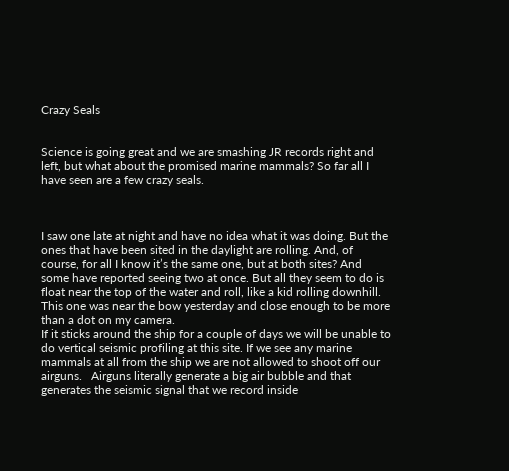Crazy Seals


Science is going great and we are smashing JR records right and left, but what about the promised marine mammals? So far all I have seen are a few crazy seals.



I saw one late at night and have no idea what it was doing. But the ones that have been sited in the daylight are rolling. And, of course, for all I know it’s the same one, but at both sites? And some have reported seeing two at once. But all they seem to do is float near the top of the water and roll, like a kid rolling downhill. This one was near the bow yesterday and close enough to be more than a dot on my camera.
If it sticks around the ship for a couple of days we will be unable to do vertical seismic profiling at this site. If we see any marine mammals at all from the ship we are not allowed to shoot off our airguns.   Airguns literally generate a big air bubble and that generates the seismic signal that we record inside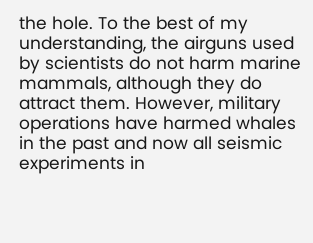the hole. To the best of my understanding, the airguns used by scientists do not harm marine mammals, although they do attract them. However, military operations have harmed whales in the past and now all seismic experiments in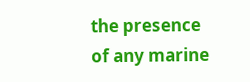the presence of any marine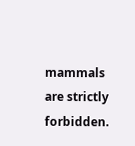mammals are strictly forbidden.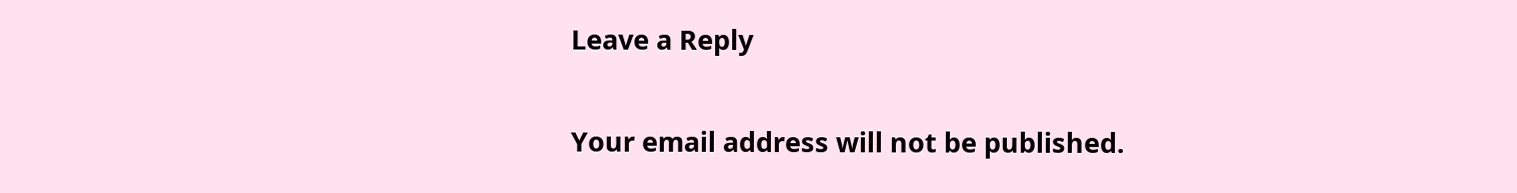Leave a Reply

Your email address will not be published.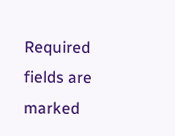Required fields are marked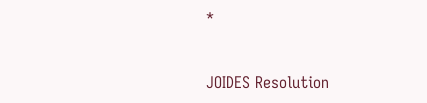*


JOIDES Resolution